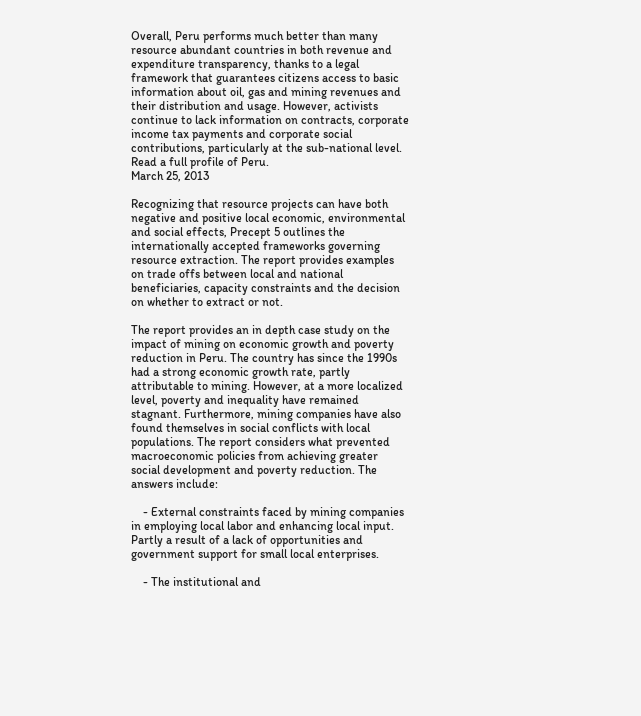Overall, Peru performs much better than many resource abundant countries in both revenue and expenditure transparency, thanks to a legal framework that guarantees citizens access to basic information about oil, gas and mining revenues and their distribution and usage. However, activists continue to lack information on contracts, corporate income tax payments and corporate social contributions, particularly at the sub-national level. Read a full profile of Peru.
March 25, 2013

Recognizing that resource projects can have both negative and positive local economic, environmental and social effects, Precept 5 outlines the internationally accepted frameworks governing resource extraction. The report provides examples on trade offs between local and national beneficiaries, capacity constraints and the decision on whether to extract or not.

The report provides an in depth case study on the impact of mining on economic growth and poverty reduction in Peru. The country has since the 1990s had a strong economic growth rate, partly attributable to mining. However, at a more localized level, poverty and inequality have remained stagnant. Furthermore, mining companies have also found themselves in social conflicts with local populations. The report considers what prevented macroeconomic policies from achieving greater social development and poverty reduction. The answers include:

    - External constraints faced by mining companies in employing local labor and enhancing local input. Partly a result of a lack of opportunities and government support for small local enterprises.

    - The institutional and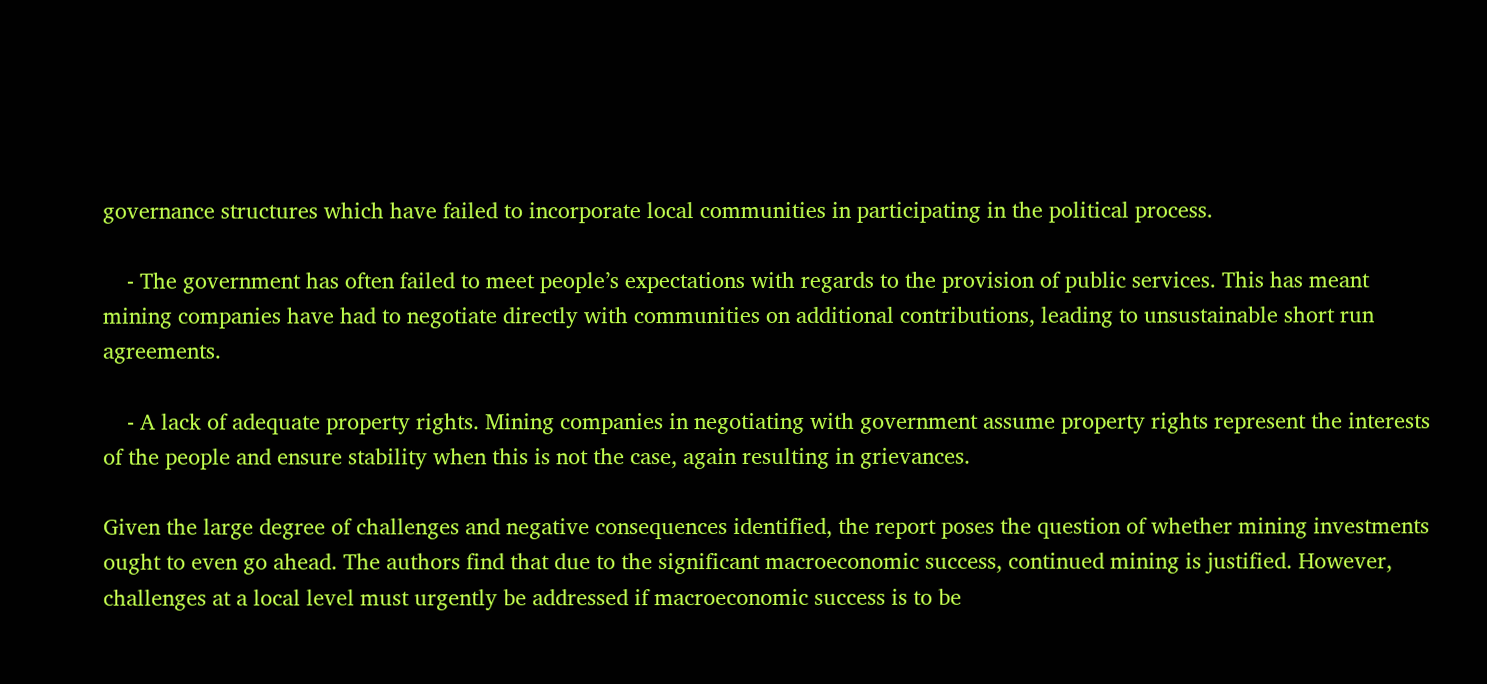governance structures which have failed to incorporate local communities in participating in the political process.

    - The government has often failed to meet people’s expectations with regards to the provision of public services. This has meant mining companies have had to negotiate directly with communities on additional contributions, leading to unsustainable short run agreements.

    - A lack of adequate property rights. Mining companies in negotiating with government assume property rights represent the interests of the people and ensure stability when this is not the case, again resulting in grievances.

Given the large degree of challenges and negative consequences identified, the report poses the question of whether mining investments ought to even go ahead. The authors find that due to the significant macroeconomic success, continued mining is justified. However, challenges at a local level must urgently be addressed if macroeconomic success is to be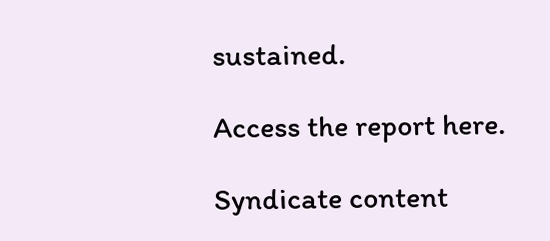sustained.

Access the report here.

Syndicate content